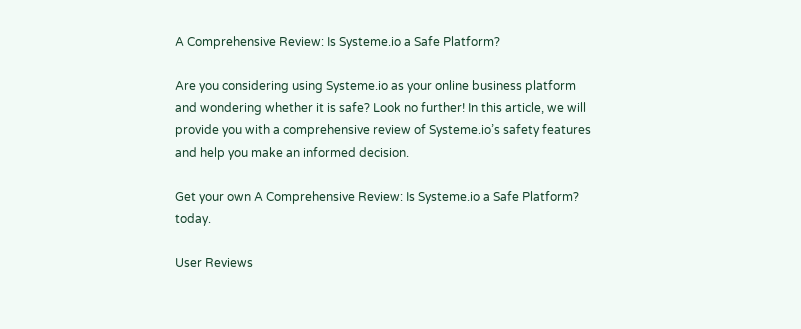A Comprehensive Review: Is Systeme.io a Safe Platform?

Are you considering using Systeme.io as your online business platform and wondering whether it is safe? Look no further! In this article, we will provide you with a comprehensive review of Systeme.io’s safety features and help you make an informed decision.

Get your own A Comprehensive Review: Is Systeme.io a Safe Platform? today.

User Reviews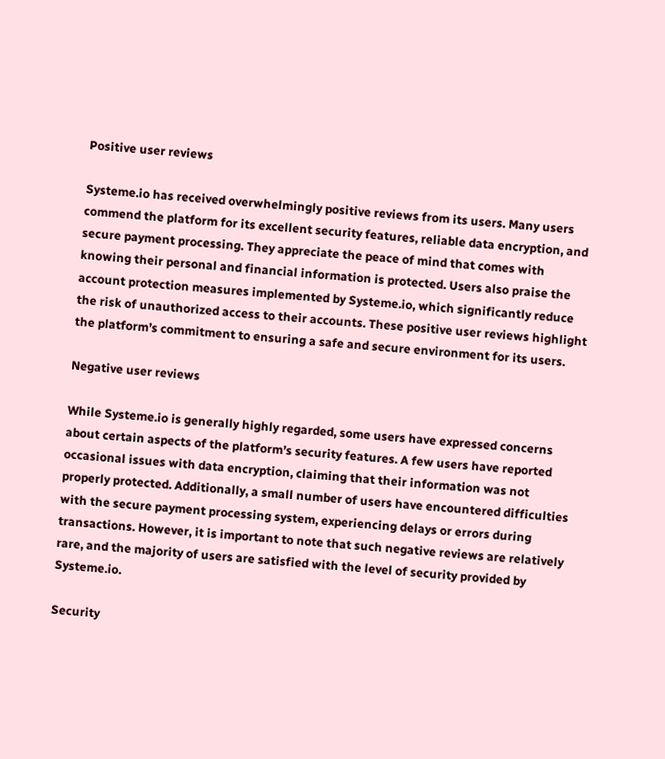Positive user reviews

Systeme.io has received overwhelmingly positive reviews from its users. Many users commend the platform for its excellent security features, reliable data encryption, and secure payment processing. They appreciate the peace of mind that comes with knowing their personal and financial information is protected. Users also praise the account protection measures implemented by Systeme.io, which significantly reduce the risk of unauthorized access to their accounts. These positive user reviews highlight the platform’s commitment to ensuring a safe and secure environment for its users.

Negative user reviews

While Systeme.io is generally highly regarded, some users have expressed concerns about certain aspects of the platform’s security features. A few users have reported occasional issues with data encryption, claiming that their information was not properly protected. Additionally, a small number of users have encountered difficulties with the secure payment processing system, experiencing delays or errors during transactions. However, it is important to note that such negative reviews are relatively rare, and the majority of users are satisfied with the level of security provided by Systeme.io.

Security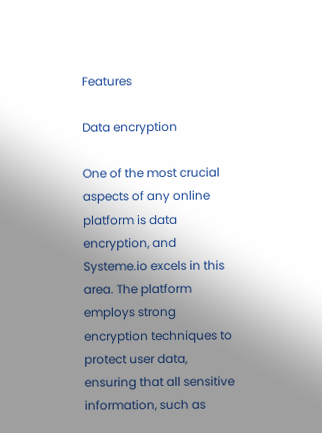Features

Data encryption

One of the most crucial aspects of any online platform is data encryption, and Systeme.io excels in this area. The platform employs strong encryption techniques to protect user data, ensuring that all sensitive information, such as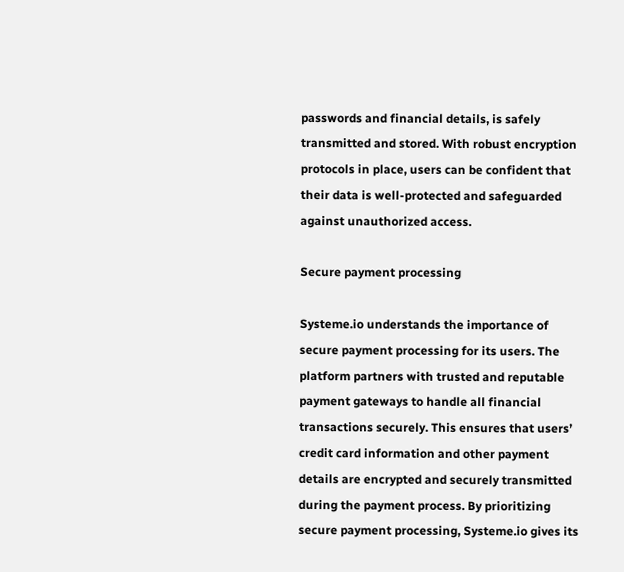passwords and financial details, is safely transmitted and stored. With robust encryption protocols in place, users can be confident that their data is well-protected and safeguarded against unauthorized access.

Secure payment processing

Systeme.io understands the importance of secure payment processing for its users. The platform partners with trusted and reputable payment gateways to handle all financial transactions securely. This ensures that users’ credit card information and other payment details are encrypted and securely transmitted during the payment process. By prioritizing secure payment processing, Systeme.io gives its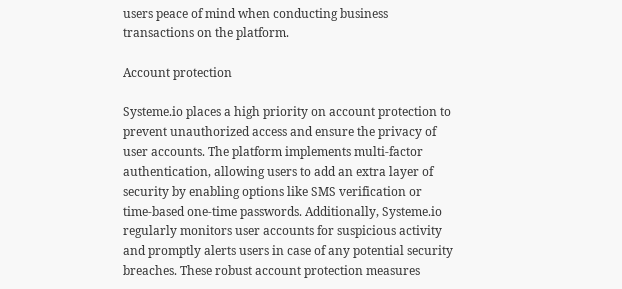users peace of mind when conducting business transactions on the platform.

Account protection

Systeme.io places a high priority on account protection to prevent unauthorized access and ensure the privacy of user accounts. The platform implements multi-factor authentication, allowing users to add an extra layer of security by enabling options like SMS verification or time-based one-time passwords. Additionally, Systeme.io regularly monitors user accounts for suspicious activity and promptly alerts users in case of any potential security breaches. These robust account protection measures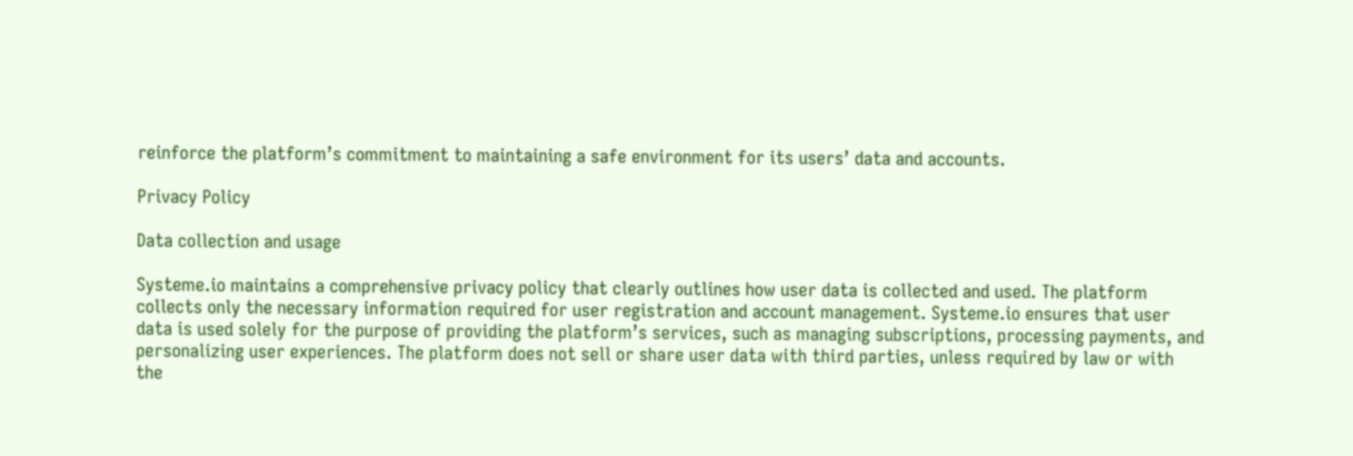reinforce the platform’s commitment to maintaining a safe environment for its users’ data and accounts.

Privacy Policy

Data collection and usage

Systeme.io maintains a comprehensive privacy policy that clearly outlines how user data is collected and used. The platform collects only the necessary information required for user registration and account management. Systeme.io ensures that user data is used solely for the purpose of providing the platform’s services, such as managing subscriptions, processing payments, and personalizing user experiences. The platform does not sell or share user data with third parties, unless required by law or with the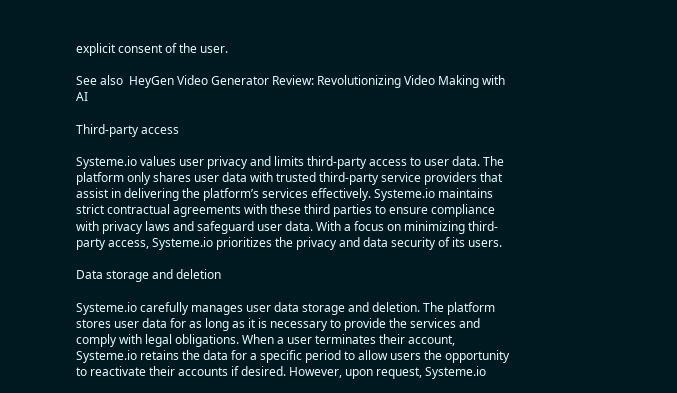explicit consent of the user.

See also  HeyGen Video Generator Review: Revolutionizing Video Making with AI

Third-party access

Systeme.io values user privacy and limits third-party access to user data. The platform only shares user data with trusted third-party service providers that assist in delivering the platform’s services effectively. Systeme.io maintains strict contractual agreements with these third parties to ensure compliance with privacy laws and safeguard user data. With a focus on minimizing third-party access, Systeme.io prioritizes the privacy and data security of its users.

Data storage and deletion

Systeme.io carefully manages user data storage and deletion. The platform stores user data for as long as it is necessary to provide the services and comply with legal obligations. When a user terminates their account, Systeme.io retains the data for a specific period to allow users the opportunity to reactivate their accounts if desired. However, upon request, Systeme.io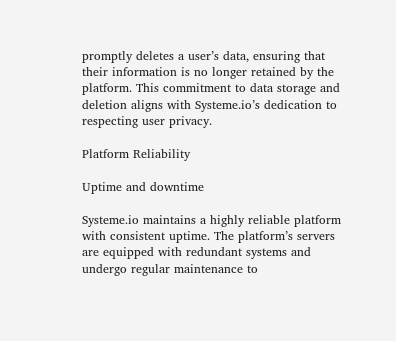promptly deletes a user’s data, ensuring that their information is no longer retained by the platform. This commitment to data storage and deletion aligns with Systeme.io’s dedication to respecting user privacy.

Platform Reliability

Uptime and downtime

Systeme.io maintains a highly reliable platform with consistent uptime. The platform’s servers are equipped with redundant systems and undergo regular maintenance to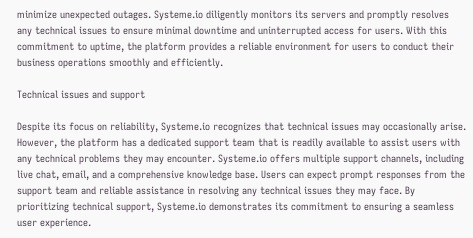minimize unexpected outages. Systeme.io diligently monitors its servers and promptly resolves any technical issues to ensure minimal downtime and uninterrupted access for users. With this commitment to uptime, the platform provides a reliable environment for users to conduct their business operations smoothly and efficiently.

Technical issues and support

Despite its focus on reliability, Systeme.io recognizes that technical issues may occasionally arise. However, the platform has a dedicated support team that is readily available to assist users with any technical problems they may encounter. Systeme.io offers multiple support channels, including live chat, email, and a comprehensive knowledge base. Users can expect prompt responses from the support team and reliable assistance in resolving any technical issues they may face. By prioritizing technical support, Systeme.io demonstrates its commitment to ensuring a seamless user experience.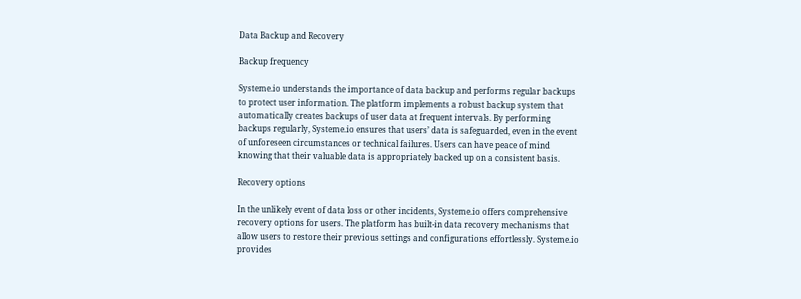Data Backup and Recovery

Backup frequency

Systeme.io understands the importance of data backup and performs regular backups to protect user information. The platform implements a robust backup system that automatically creates backups of user data at frequent intervals. By performing backups regularly, Systeme.io ensures that users’ data is safeguarded, even in the event of unforeseen circumstances or technical failures. Users can have peace of mind knowing that their valuable data is appropriately backed up on a consistent basis.

Recovery options

In the unlikely event of data loss or other incidents, Systeme.io offers comprehensive recovery options for users. The platform has built-in data recovery mechanisms that allow users to restore their previous settings and configurations effortlessly. Systeme.io provides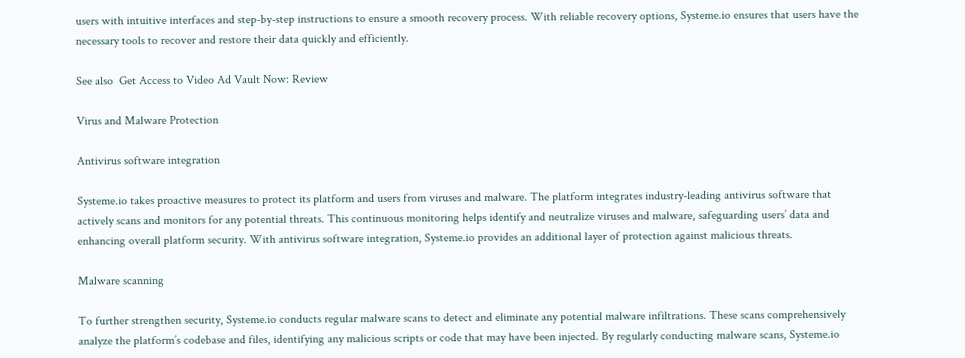users with intuitive interfaces and step-by-step instructions to ensure a smooth recovery process. With reliable recovery options, Systeme.io ensures that users have the necessary tools to recover and restore their data quickly and efficiently.

See also  Get Access to Video Ad Vault Now: Review

Virus and Malware Protection

Antivirus software integration

Systeme.io takes proactive measures to protect its platform and users from viruses and malware. The platform integrates industry-leading antivirus software that actively scans and monitors for any potential threats. This continuous monitoring helps identify and neutralize viruses and malware, safeguarding users’ data and enhancing overall platform security. With antivirus software integration, Systeme.io provides an additional layer of protection against malicious threats.

Malware scanning

To further strengthen security, Systeme.io conducts regular malware scans to detect and eliminate any potential malware infiltrations. These scans comprehensively analyze the platform’s codebase and files, identifying any malicious scripts or code that may have been injected. By regularly conducting malware scans, Systeme.io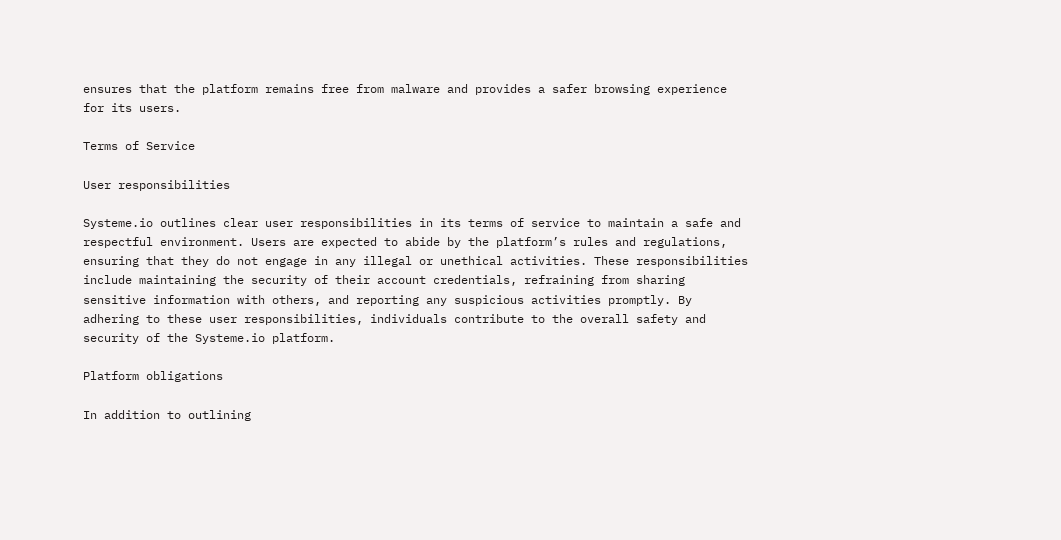ensures that the platform remains free from malware and provides a safer browsing experience for its users.

Terms of Service

User responsibilities

Systeme.io outlines clear user responsibilities in its terms of service to maintain a safe and respectful environment. Users are expected to abide by the platform’s rules and regulations, ensuring that they do not engage in any illegal or unethical activities. These responsibilities include maintaining the security of their account credentials, refraining from sharing sensitive information with others, and reporting any suspicious activities promptly. By adhering to these user responsibilities, individuals contribute to the overall safety and security of the Systeme.io platform.

Platform obligations

In addition to outlining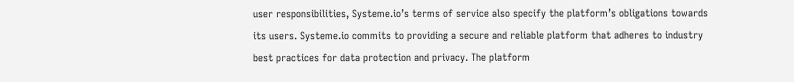user responsibilities, Systeme.io’s terms of service also specify the platform’s obligations towards its users. Systeme.io commits to providing a secure and reliable platform that adheres to industry best practices for data protection and privacy. The platform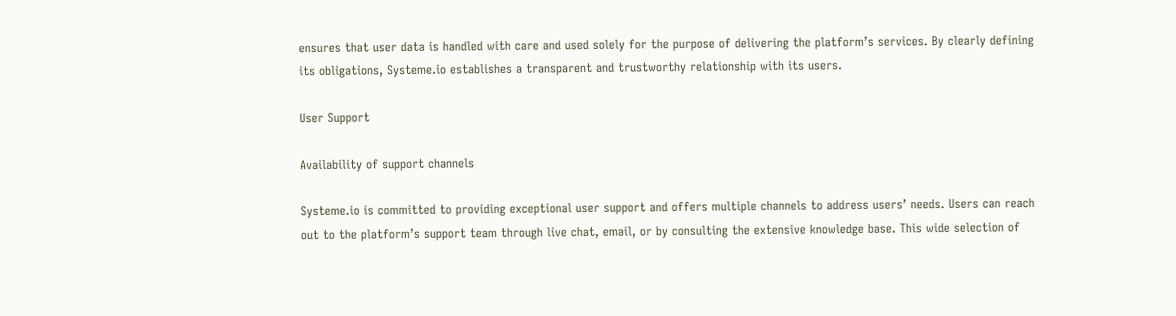ensures that user data is handled with care and used solely for the purpose of delivering the platform’s services. By clearly defining its obligations, Systeme.io establishes a transparent and trustworthy relationship with its users.

User Support

Availability of support channels

Systeme.io is committed to providing exceptional user support and offers multiple channels to address users’ needs. Users can reach out to the platform’s support team through live chat, email, or by consulting the extensive knowledge base. This wide selection of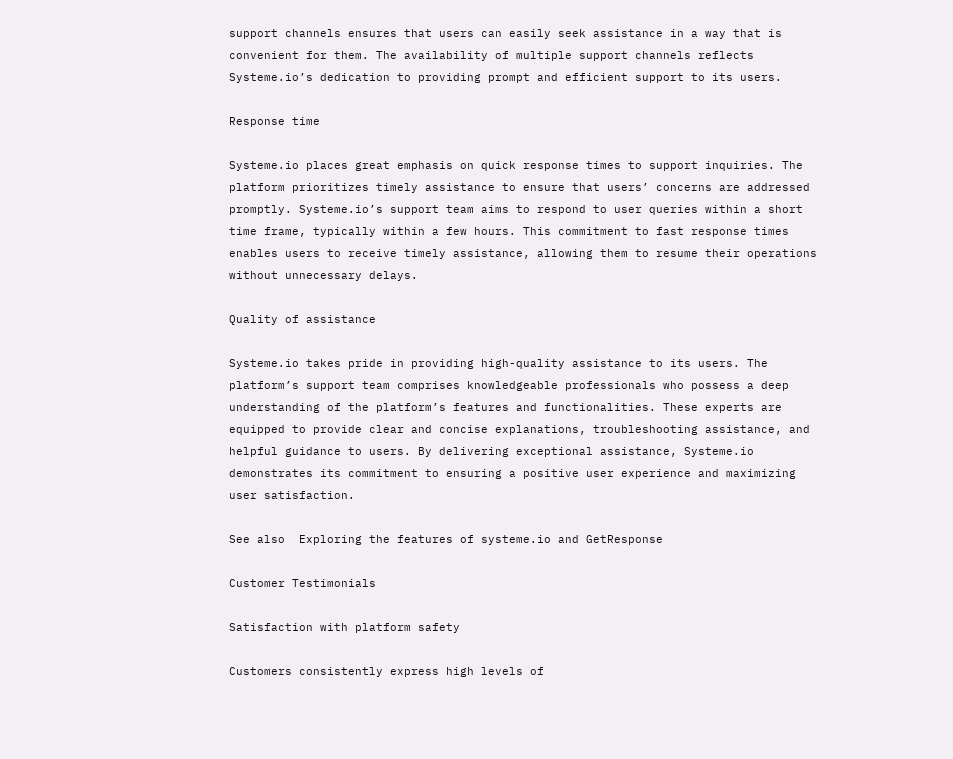support channels ensures that users can easily seek assistance in a way that is convenient for them. The availability of multiple support channels reflects Systeme.io’s dedication to providing prompt and efficient support to its users.

Response time

Systeme.io places great emphasis on quick response times to support inquiries. The platform prioritizes timely assistance to ensure that users’ concerns are addressed promptly. Systeme.io’s support team aims to respond to user queries within a short time frame, typically within a few hours. This commitment to fast response times enables users to receive timely assistance, allowing them to resume their operations without unnecessary delays.

Quality of assistance

Systeme.io takes pride in providing high-quality assistance to its users. The platform’s support team comprises knowledgeable professionals who possess a deep understanding of the platform’s features and functionalities. These experts are equipped to provide clear and concise explanations, troubleshooting assistance, and helpful guidance to users. By delivering exceptional assistance, Systeme.io demonstrates its commitment to ensuring a positive user experience and maximizing user satisfaction.

See also  Exploring the features of systeme.io and GetResponse

Customer Testimonials

Satisfaction with platform safety

Customers consistently express high levels of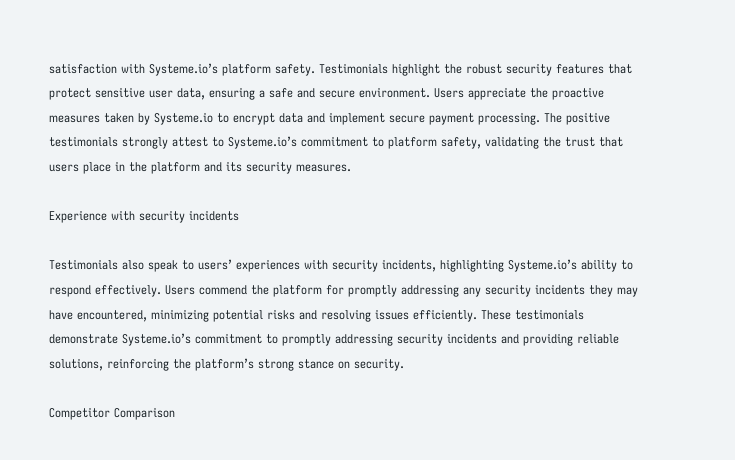satisfaction with Systeme.io’s platform safety. Testimonials highlight the robust security features that protect sensitive user data, ensuring a safe and secure environment. Users appreciate the proactive measures taken by Systeme.io to encrypt data and implement secure payment processing. The positive testimonials strongly attest to Systeme.io’s commitment to platform safety, validating the trust that users place in the platform and its security measures.

Experience with security incidents

Testimonials also speak to users’ experiences with security incidents, highlighting Systeme.io’s ability to respond effectively. Users commend the platform for promptly addressing any security incidents they may have encountered, minimizing potential risks and resolving issues efficiently. These testimonials demonstrate Systeme.io’s commitment to promptly addressing security incidents and providing reliable solutions, reinforcing the platform’s strong stance on security.

Competitor Comparison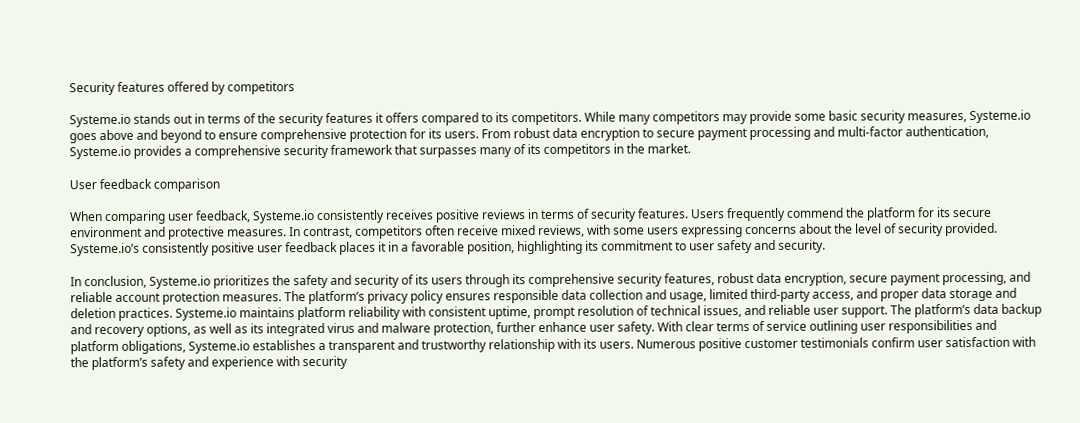Security features offered by competitors

Systeme.io stands out in terms of the security features it offers compared to its competitors. While many competitors may provide some basic security measures, Systeme.io goes above and beyond to ensure comprehensive protection for its users. From robust data encryption to secure payment processing and multi-factor authentication, Systeme.io provides a comprehensive security framework that surpasses many of its competitors in the market.

User feedback comparison

When comparing user feedback, Systeme.io consistently receives positive reviews in terms of security features. Users frequently commend the platform for its secure environment and protective measures. In contrast, competitors often receive mixed reviews, with some users expressing concerns about the level of security provided. Systeme.io’s consistently positive user feedback places it in a favorable position, highlighting its commitment to user safety and security.

In conclusion, Systeme.io prioritizes the safety and security of its users through its comprehensive security features, robust data encryption, secure payment processing, and reliable account protection measures. The platform’s privacy policy ensures responsible data collection and usage, limited third-party access, and proper data storage and deletion practices. Systeme.io maintains platform reliability with consistent uptime, prompt resolution of technical issues, and reliable user support. The platform’s data backup and recovery options, as well as its integrated virus and malware protection, further enhance user safety. With clear terms of service outlining user responsibilities and platform obligations, Systeme.io establishes a transparent and trustworthy relationship with its users. Numerous positive customer testimonials confirm user satisfaction with the platform’s safety and experience with security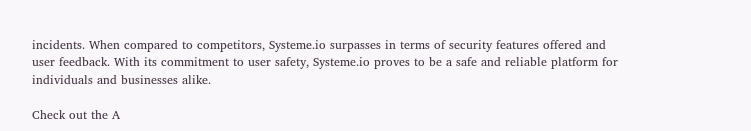incidents. When compared to competitors, Systeme.io surpasses in terms of security features offered and user feedback. With its commitment to user safety, Systeme.io proves to be a safe and reliable platform for individuals and businesses alike.

Check out the A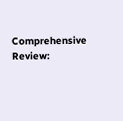Comprehensive Review: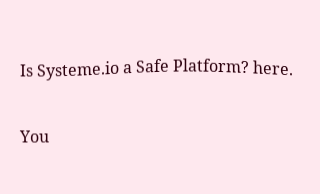Is Systeme.io a Safe Platform? here.

You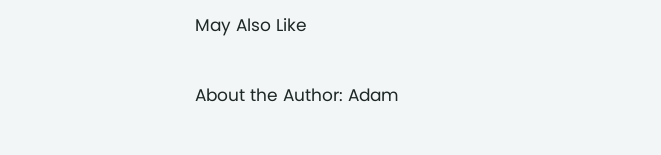May Also Like

About the Author: Adam